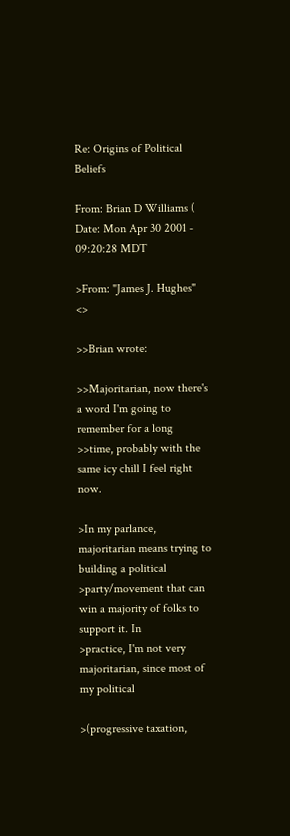Re: Origins of Political Beliefs

From: Brian D Williams (
Date: Mon Apr 30 2001 - 09:20:28 MDT

>From: "James J. Hughes" <>

>>Brian wrote:

>>Majoritarian, now there's a word I'm going to remember for a long
>>time, probably with the same icy chill I feel right now.

>In my parlance, majoritarian means trying to building a political
>party/movement that can win a majority of folks to support it. In
>practice, I'm not very majoritarian, since most of my political

>(progressive taxation,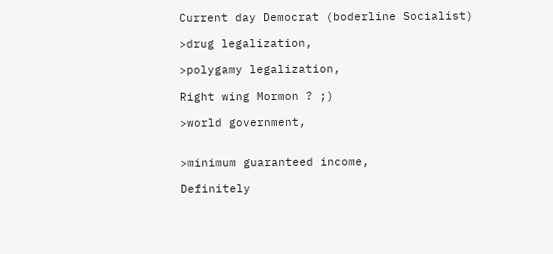Current day Democrat (boderline Socialist)

>drug legalization,

>polygamy legalization,

Right wing Mormon ? ;)

>world government,


>minimum guaranteed income,

Definitely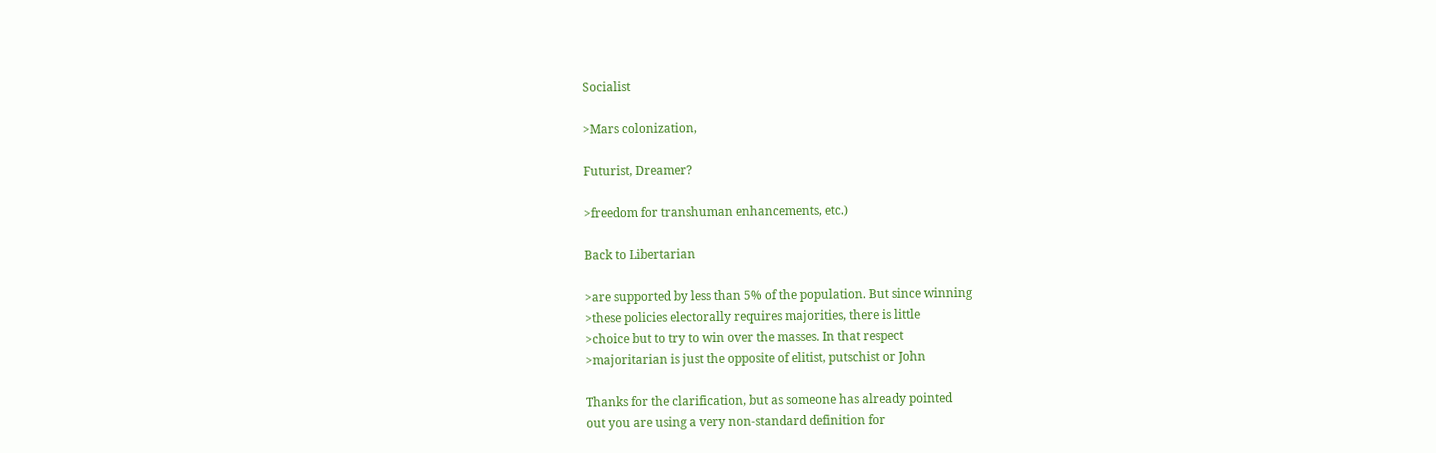Socialist

>Mars colonization,

Futurist, Dreamer?

>freedom for transhuman enhancements, etc.)

Back to Libertarian

>are supported by less than 5% of the population. But since winning
>these policies electorally requires majorities, there is little
>choice but to try to win over the masses. In that respect
>majoritarian is just the opposite of elitist, putschist or John

Thanks for the clarification, but as someone has already pointed
out you are using a very non-standard definition for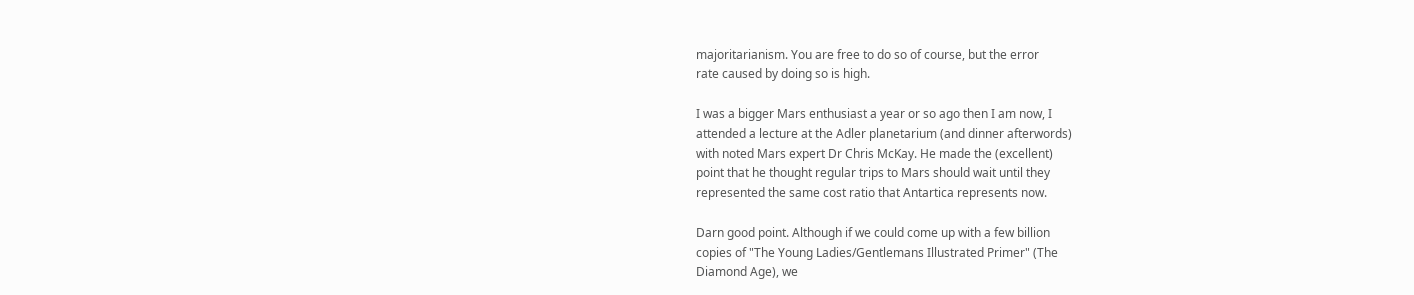majoritarianism. You are free to do so of course, but the error
rate caused by doing so is high.

I was a bigger Mars enthusiast a year or so ago then I am now, I
attended a lecture at the Adler planetarium (and dinner afterwords)
with noted Mars expert Dr Chris McKay. He made the (excellent)
point that he thought regular trips to Mars should wait until they
represented the same cost ratio that Antartica represents now.

Darn good point. Although if we could come up with a few billion
copies of "The Young Ladies/Gentlemans Illustrated Primer" (The
Diamond Age), we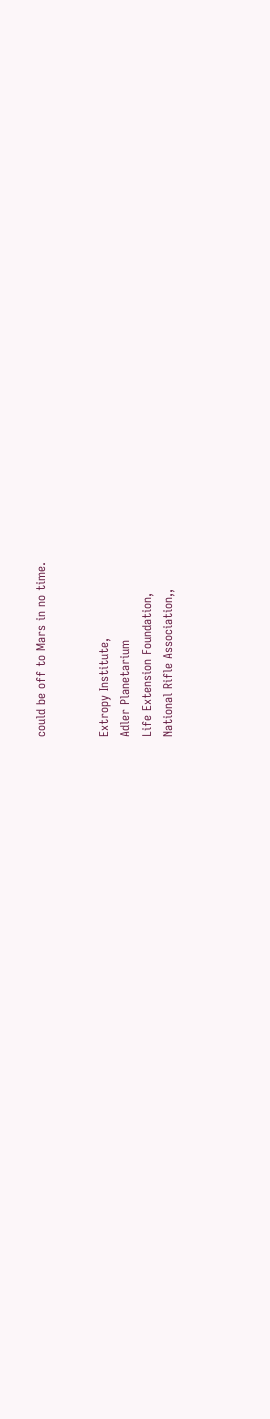could be off to Mars in no time.


Extropy Institute,
Adler Planetarium
Life Extension Foundation,
National Rifle Association,,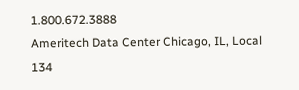1.800.672.3888
Ameritech Data Center Chicago, IL, Local 134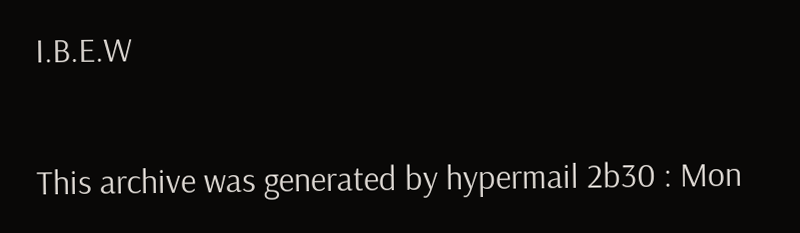I.B.E.W


This archive was generated by hypermail 2b30 : Mon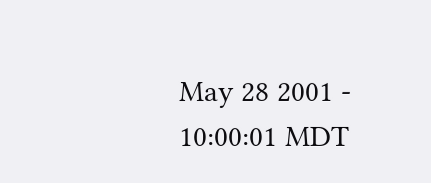May 28 2001 - 10:00:01 MDT